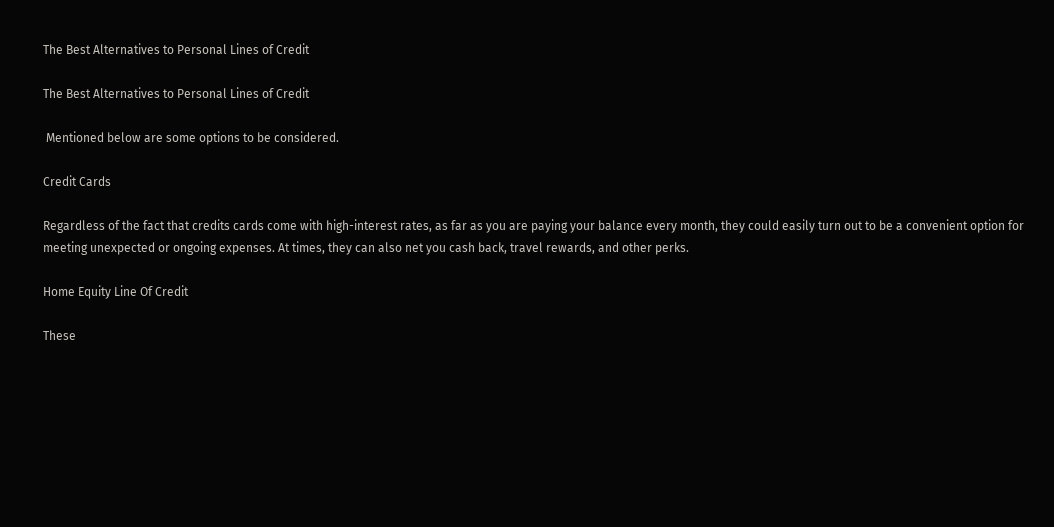The Best Alternatives to Personal Lines of Credit

The Best Alternatives to Personal Lines of Credit

 Mentioned below are some options to be considered.

Credit Cards

Regardless of the fact that credits cards come with high-interest rates, as far as you are paying your balance every month, they could easily turn out to be a convenient option for meeting unexpected or ongoing expenses. At times, they can also net you cash back, travel rewards, and other perks.

Home Equity Line Of Credit

These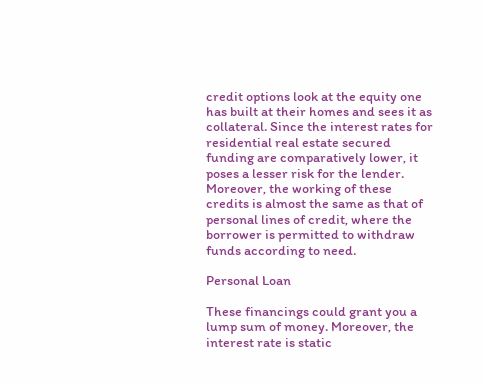credit options look at the equity one has built at their homes and sees it as collateral. Since the interest rates for residential real estate secured funding are comparatively lower, it poses a lesser risk for the lender. Moreover, the working of these credits is almost the same as that of personal lines of credit, where the borrower is permitted to withdraw funds according to need.

Personal Loan

These financings could grant you a lump sum of money. Moreover, the interest rate is static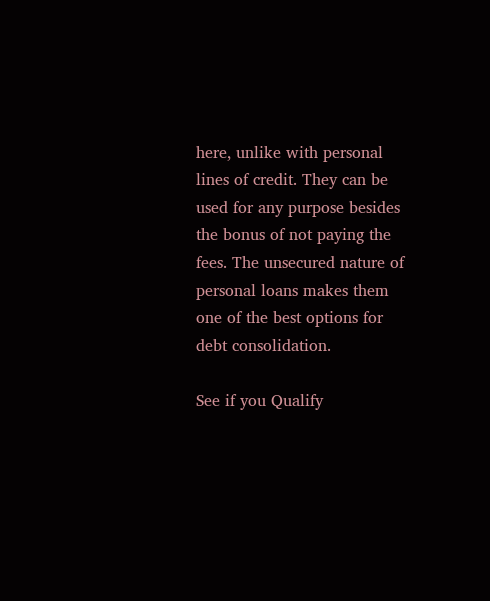here, unlike with personal lines of credit. They can be used for any purpose besides the bonus of not paying the fees. The unsecured nature of personal loans makes them one of the best options for debt consolidation.

See if you Qualify